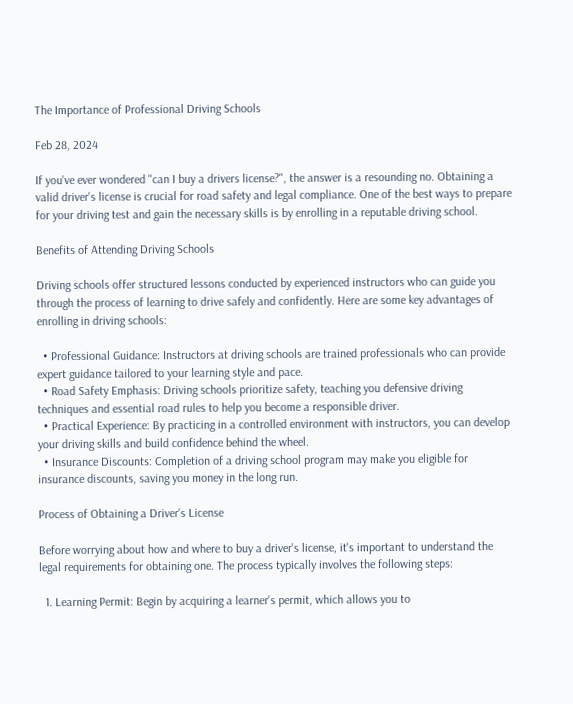The Importance of Professional Driving Schools

Feb 28, 2024

If you've ever wondered "can I buy a drivers license?", the answer is a resounding no. Obtaining a valid driver's license is crucial for road safety and legal compliance. One of the best ways to prepare for your driving test and gain the necessary skills is by enrolling in a reputable driving school.

Benefits of Attending Driving Schools

Driving schools offer structured lessons conducted by experienced instructors who can guide you through the process of learning to drive safely and confidently. Here are some key advantages of enrolling in driving schools:

  • Professional Guidance: Instructors at driving schools are trained professionals who can provide expert guidance tailored to your learning style and pace.
  • Road Safety Emphasis: Driving schools prioritize safety, teaching you defensive driving techniques and essential road rules to help you become a responsible driver.
  • Practical Experience: By practicing in a controlled environment with instructors, you can develop your driving skills and build confidence behind the wheel.
  • Insurance Discounts: Completion of a driving school program may make you eligible for insurance discounts, saving you money in the long run.

Process of Obtaining a Driver's License

Before worrying about how and where to buy a driver's license, it's important to understand the legal requirements for obtaining one. The process typically involves the following steps:

  1. Learning Permit: Begin by acquiring a learner's permit, which allows you to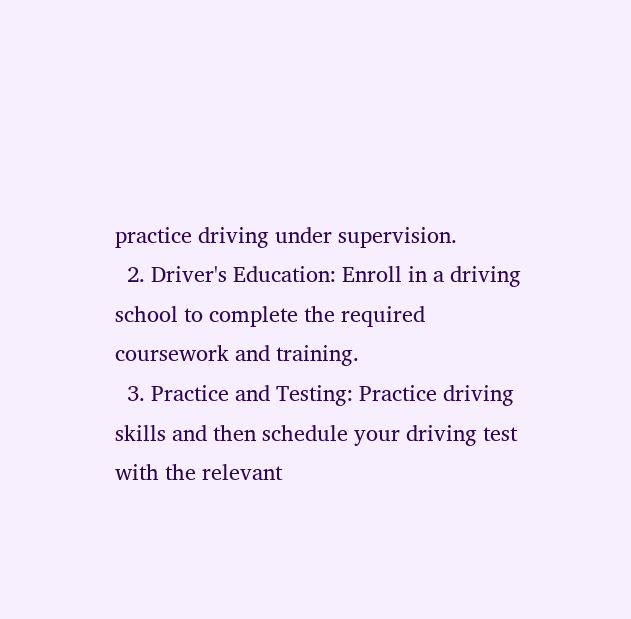practice driving under supervision.
  2. Driver's Education: Enroll in a driving school to complete the required coursework and training.
  3. Practice and Testing: Practice driving skills and then schedule your driving test with the relevant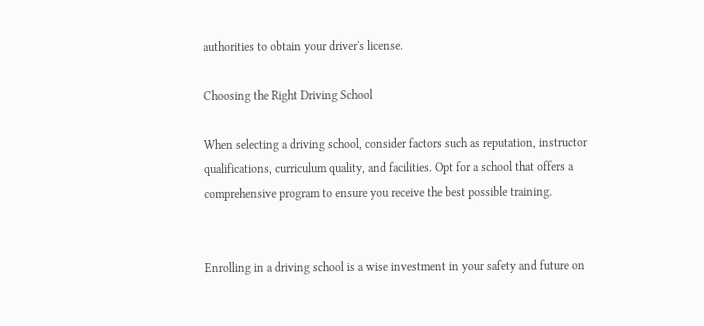authorities to obtain your driver's license.

Choosing the Right Driving School

When selecting a driving school, consider factors such as reputation, instructor qualifications, curriculum quality, and facilities. Opt for a school that offers a comprehensive program to ensure you receive the best possible training.


Enrolling in a driving school is a wise investment in your safety and future on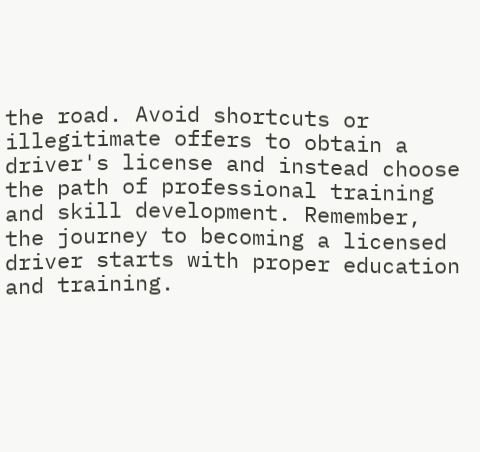the road. Avoid shortcuts or illegitimate offers to obtain a driver's license and instead choose the path of professional training and skill development. Remember, the journey to becoming a licensed driver starts with proper education and training.